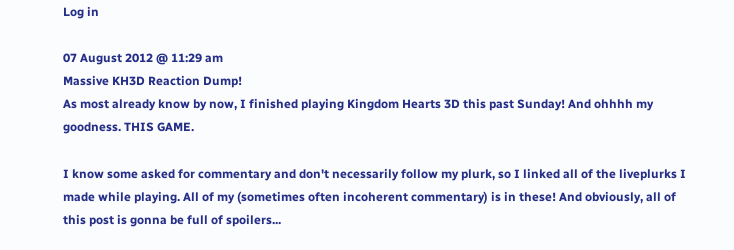Log in

07 August 2012 @ 11:29 am
Massive KH3D Reaction Dump!
As most already know by now, I finished playing Kingdom Hearts 3D this past Sunday! And ohhhh my goodness. THIS GAME.

I know some asked for commentary and don't necessarily follow my plurk, so I linked all of the liveplurks I made while playing. All of my (sometimes often incoherent commentary) is in these! And obviously, all of this post is gonna be full of spoilers...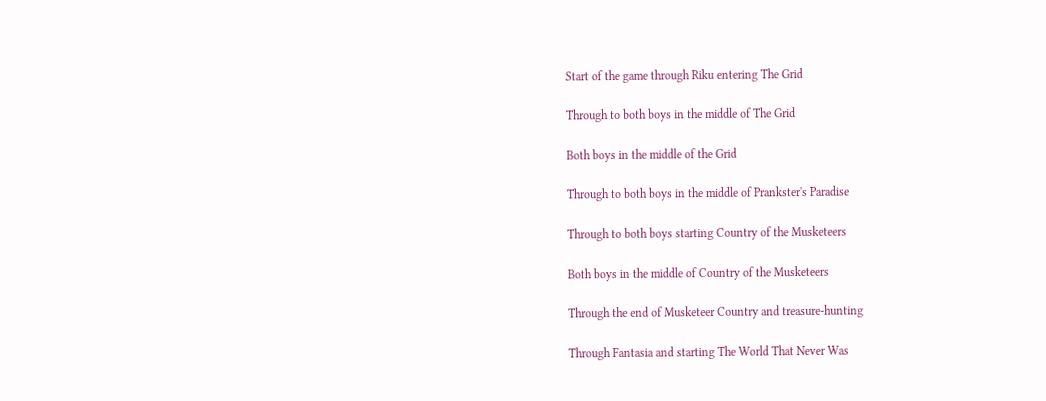Start of the game through Riku entering The Grid

Through to both boys in the middle of The Grid

Both boys in the middle of the Grid

Through to both boys in the middle of Prankster's Paradise

Through to both boys starting Country of the Musketeers

Both boys in the middle of Country of the Musketeers

Through the end of Musketeer Country and treasure-hunting

Through Fantasia and starting The World That Never Was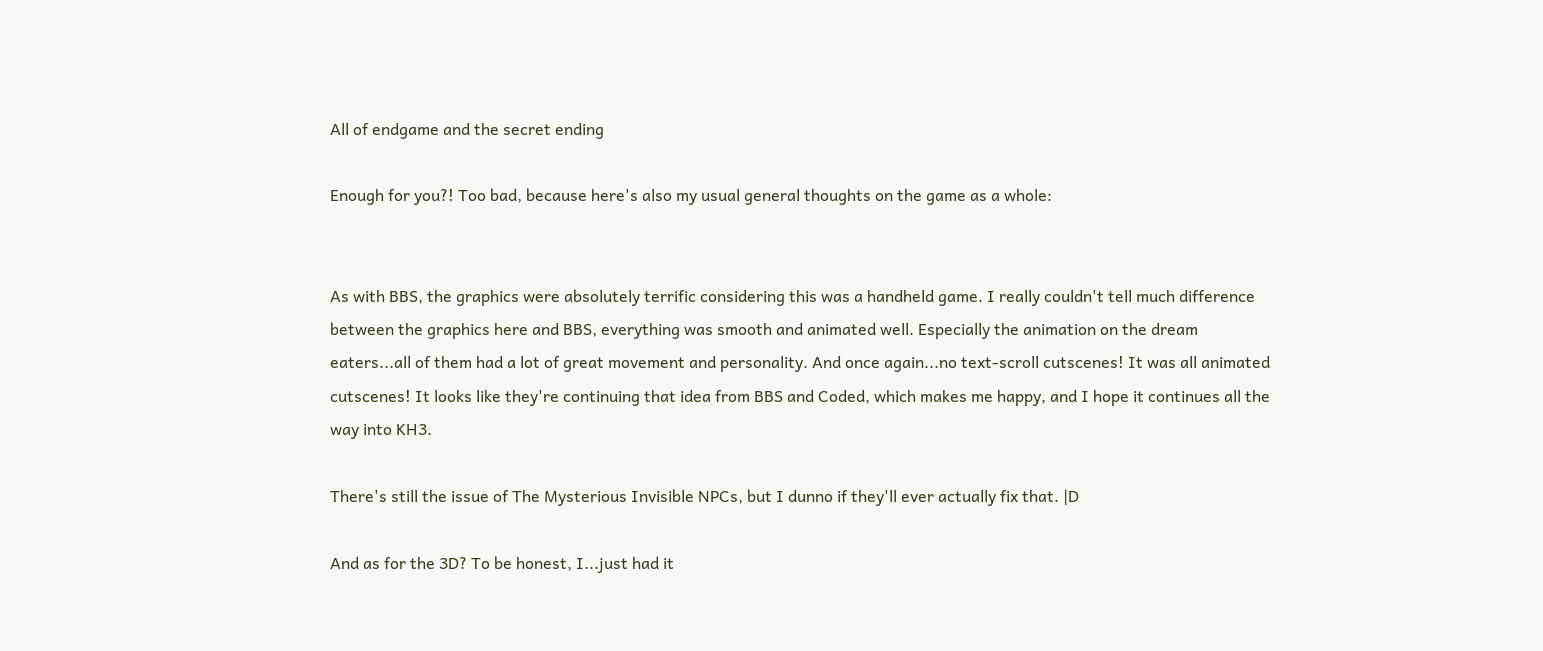All of endgame and the secret ending

Enough for you?! Too bad, because here's also my usual general thoughts on the game as a whole:


As with BBS, the graphics were absolutely terrific considering this was a handheld game. I really couldn't tell much difference between the graphics here and BBS, everything was smooth and animated well. Especially the animation on the dream eaters...all of them had a lot of great movement and personality. And once again...no text-scroll cutscenes! It was all animated cutscenes! It looks like they're continuing that idea from BBS and Coded, which makes me happy, and I hope it continues all the way into KH3.

There's still the issue of The Mysterious Invisible NPCs, but I dunno if they'll ever actually fix that. |D

And as for the 3D? To be honest, I...just had it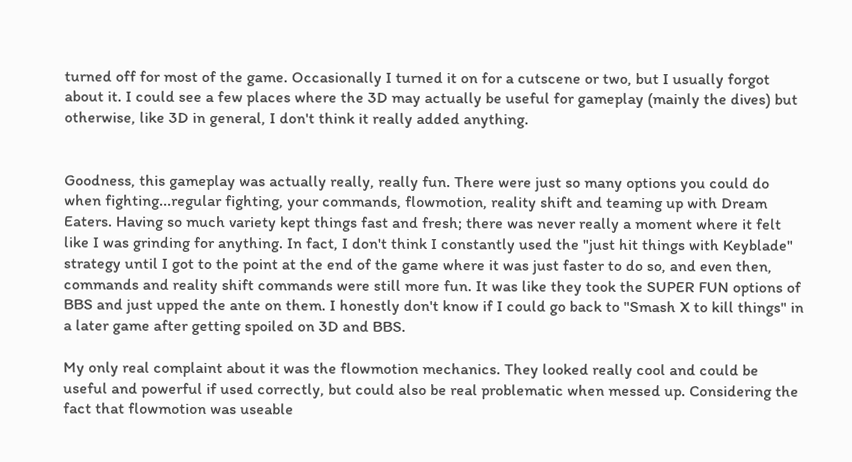turned off for most of the game. Occasionally I turned it on for a cutscene or two, but I usually forgot about it. I could see a few places where the 3D may actually be useful for gameplay (mainly the dives) but otherwise, like 3D in general, I don't think it really added anything.


Goodness, this gameplay was actually really, really fun. There were just so many options you could do when fighting...regular fighting, your commands, flowmotion, reality shift and teaming up with Dream Eaters. Having so much variety kept things fast and fresh; there was never really a moment where it felt like I was grinding for anything. In fact, I don't think I constantly used the "just hit things with Keyblade" strategy until I got to the point at the end of the game where it was just faster to do so, and even then, commands and reality shift commands were still more fun. It was like they took the SUPER FUN options of BBS and just upped the ante on them. I honestly don't know if I could go back to "Smash X to kill things" in a later game after getting spoiled on 3D and BBS.

My only real complaint about it was the flowmotion mechanics. They looked really cool and could be useful and powerful if used correctly, but could also be real problematic when messed up. Considering the fact that flowmotion was useable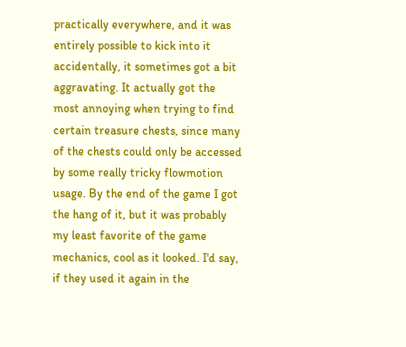practically everywhere, and it was entirely possible to kick into it accidentally, it sometimes got a bit aggravating. It actually got the most annoying when trying to find certain treasure chests, since many of the chests could only be accessed by some really tricky flowmotion usage. By the end of the game I got the hang of it, but it was probably my least favorite of the game mechanics, cool as it looked. I'd say, if they used it again in the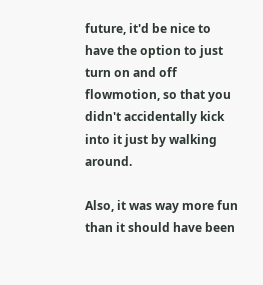future, it'd be nice to have the option to just turn on and off flowmotion, so that you didn't accidentally kick into it just by walking around.

Also, it was way more fun than it should have been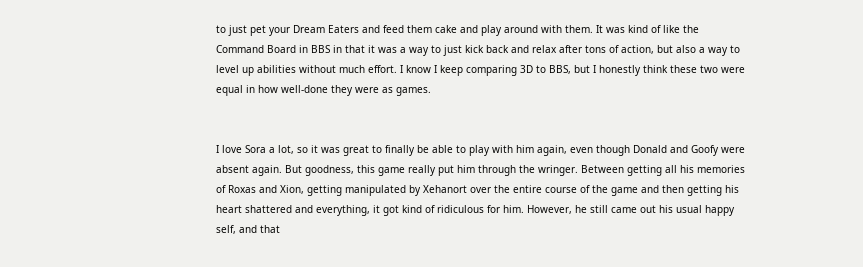to just pet your Dream Eaters and feed them cake and play around with them. It was kind of like the Command Board in BBS in that it was a way to just kick back and relax after tons of action, but also a way to level up abilities without much effort. I know I keep comparing 3D to BBS, but I honestly think these two were equal in how well-done they were as games.


I love Sora a lot, so it was great to finally be able to play with him again, even though Donald and Goofy were absent again. But goodness, this game really put him through the wringer. Between getting all his memories of Roxas and Xion, getting manipulated by Xehanort over the entire course of the game and then getting his heart shattered and everything, it got kind of ridiculous for him. However, he still came out his usual happy self, and that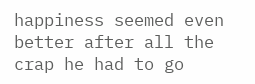happiness seemed even better after all the crap he had to go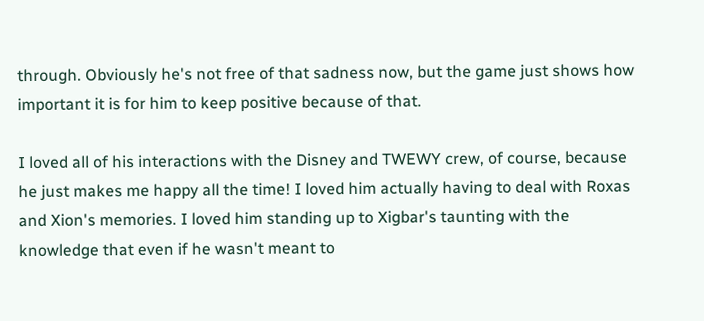through. Obviously he's not free of that sadness now, but the game just shows how important it is for him to keep positive because of that.

I loved all of his interactions with the Disney and TWEWY crew, of course, because he just makes me happy all the time! I loved him actually having to deal with Roxas and Xion's memories. I loved him standing up to Xigbar's taunting with the knowledge that even if he wasn't meant to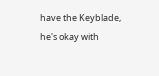have the Keyblade, he's okay with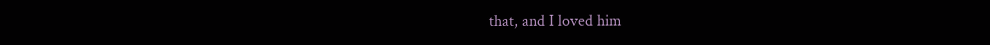that, and I loved him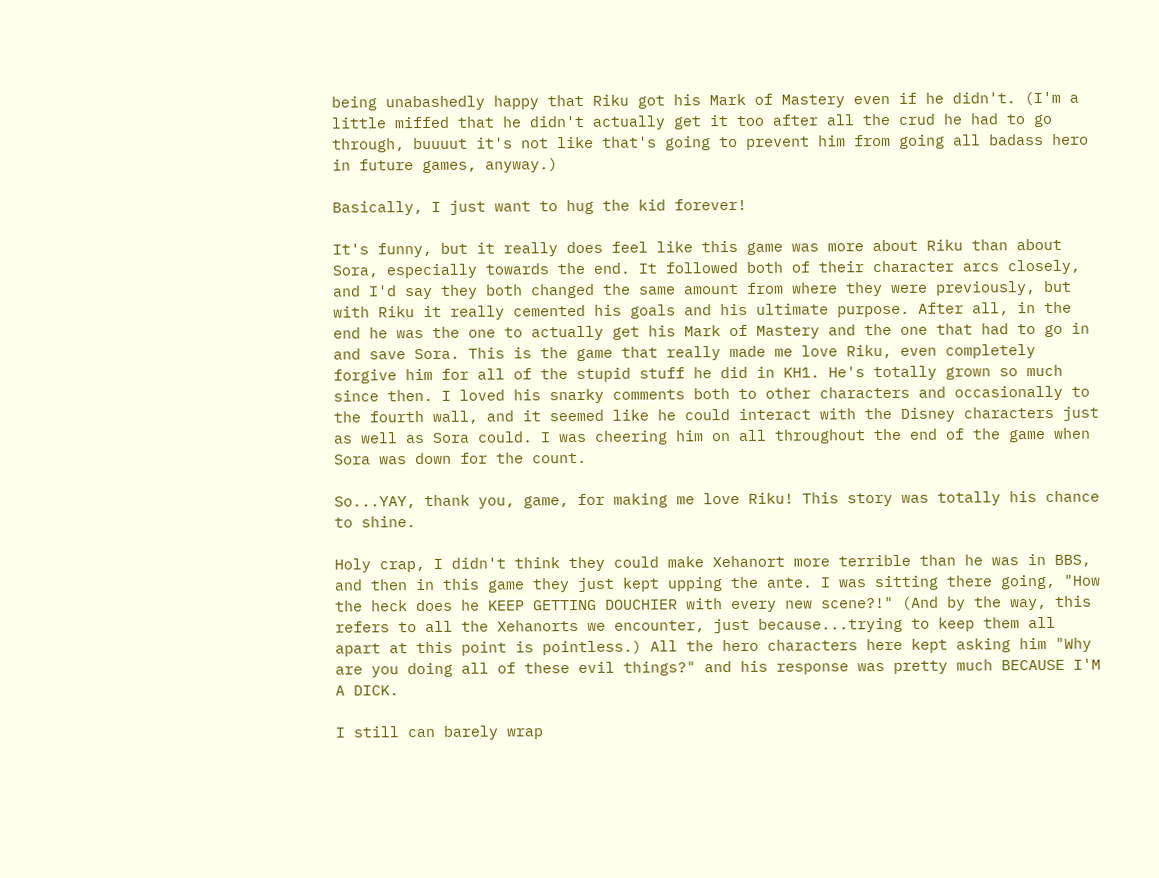being unabashedly happy that Riku got his Mark of Mastery even if he didn't. (I'm a little miffed that he didn't actually get it too after all the crud he had to go through, buuuut it's not like that's going to prevent him from going all badass hero in future games, anyway.)

Basically, I just want to hug the kid forever!

It's funny, but it really does feel like this game was more about Riku than about Sora, especially towards the end. It followed both of their character arcs closely, and I'd say they both changed the same amount from where they were previously, but with Riku it really cemented his goals and his ultimate purpose. After all, in the end he was the one to actually get his Mark of Mastery and the one that had to go in and save Sora. This is the game that really made me love Riku, even completely forgive him for all of the stupid stuff he did in KH1. He's totally grown so much since then. I loved his snarky comments both to other characters and occasionally to the fourth wall, and it seemed like he could interact with the Disney characters just as well as Sora could. I was cheering him on all throughout the end of the game when Sora was down for the count.

So...YAY, thank you, game, for making me love Riku! This story was totally his chance to shine.

Holy crap, I didn't think they could make Xehanort more terrible than he was in BBS, and then in this game they just kept upping the ante. I was sitting there going, "How the heck does he KEEP GETTING DOUCHIER with every new scene?!" (And by the way, this refers to all the Xehanorts we encounter, just because...trying to keep them all apart at this point is pointless.) All the hero characters here kept asking him "Why are you doing all of these evil things?" and his response was pretty much BECAUSE I'M A DICK.

I still can barely wrap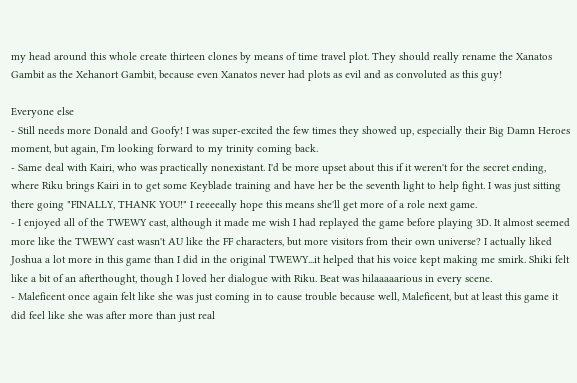my head around this whole create thirteen clones by means of time travel plot. They should really rename the Xanatos Gambit as the Xehanort Gambit, because even Xanatos never had plots as evil and as convoluted as this guy!

Everyone else
- Still needs more Donald and Goofy! I was super-excited the few times they showed up, especially their Big Damn Heroes moment, but again, I'm looking forward to my trinity coming back.
- Same deal with Kairi, who was practically nonexistant. I'd be more upset about this if it weren't for the secret ending, where Riku brings Kairi in to get some Keyblade training and have her be the seventh light to help fight. I was just sitting there going "FINALLY, THANK YOU!" I reeeeally hope this means she'll get more of a role next game.
- I enjoyed all of the TWEWY cast, although it made me wish I had replayed the game before playing 3D. It almost seemed more like the TWEWY cast wasn't AU like the FF characters, but more visitors from their own universe? I actually liked Joshua a lot more in this game than I did in the original TWEWY...it helped that his voice kept making me smirk. Shiki felt like a bit of an afterthought, though I loved her dialogue with Riku. Beat was hilaaaaarious in every scene.
- Maleficent once again felt like she was just coming in to cause trouble because well, Maleficent, but at least this game it did feel like she was after more than just real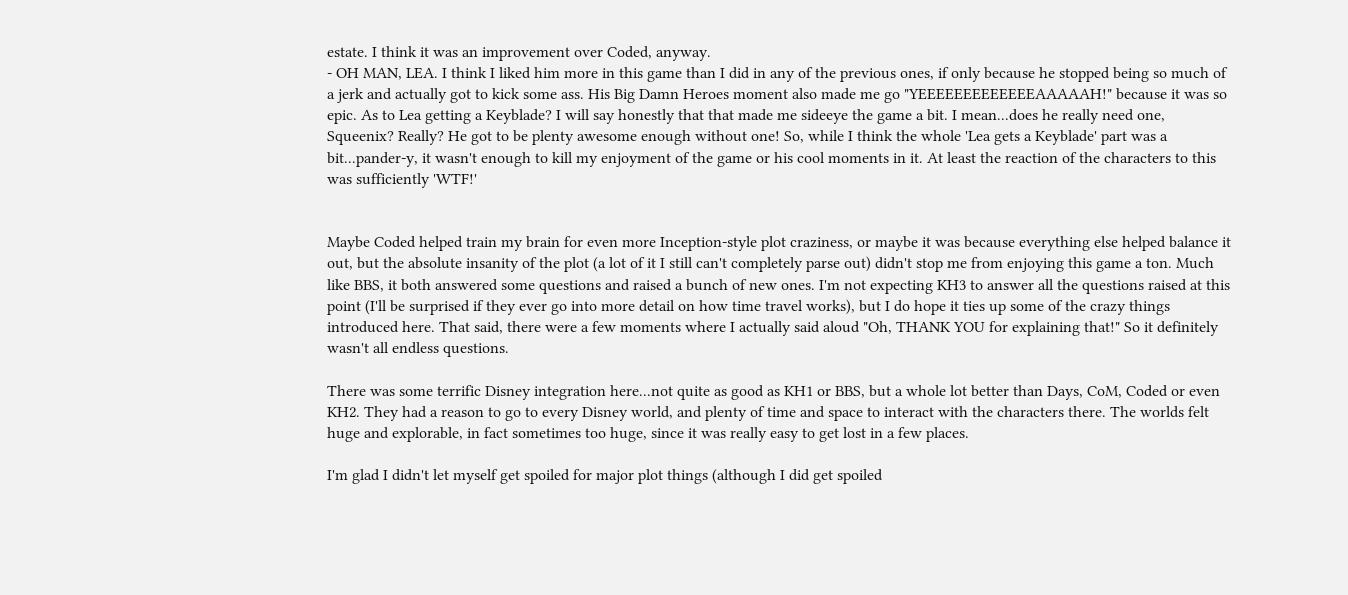estate. I think it was an improvement over Coded, anyway.
- OH MAN, LEA. I think I liked him more in this game than I did in any of the previous ones, if only because he stopped being so much of a jerk and actually got to kick some ass. His Big Damn Heroes moment also made me go "YEEEEEEEEEEEEEAAAAAH!" because it was so epic. As to Lea getting a Keyblade? I will say honestly that that made me sideeye the game a bit. I mean...does he really need one, Squeenix? Really? He got to be plenty awesome enough without one! So, while I think the whole 'Lea gets a Keyblade' part was a bit...pander-y, it wasn't enough to kill my enjoyment of the game or his cool moments in it. At least the reaction of the characters to this was sufficiently 'WTF!'


Maybe Coded helped train my brain for even more Inception-style plot craziness, or maybe it was because everything else helped balance it out, but the absolute insanity of the plot (a lot of it I still can't completely parse out) didn't stop me from enjoying this game a ton. Much like BBS, it both answered some questions and raised a bunch of new ones. I'm not expecting KH3 to answer all the questions raised at this point (I'll be surprised if they ever go into more detail on how time travel works), but I do hope it ties up some of the crazy things introduced here. That said, there were a few moments where I actually said aloud "Oh, THANK YOU for explaining that!" So it definitely wasn't all endless questions.

There was some terrific Disney integration here...not quite as good as KH1 or BBS, but a whole lot better than Days, CoM, Coded or even KH2. They had a reason to go to every Disney world, and plenty of time and space to interact with the characters there. The worlds felt huge and explorable, in fact sometimes too huge, since it was really easy to get lost in a few places.

I'm glad I didn't let myself get spoiled for major plot things (although I did get spoiled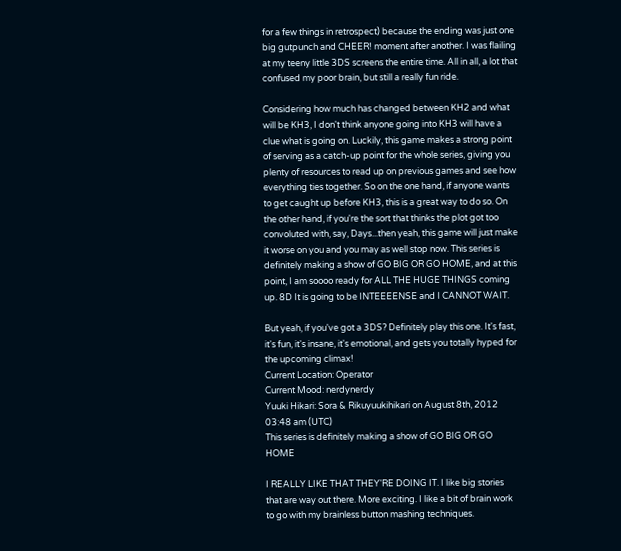for a few things in retrospect) because the ending was just one big gutpunch and CHEER! moment after another. I was flailing at my teeny little 3DS screens the entire time. All in all, a lot that confused my poor brain, but still a really fun ride.

Considering how much has changed between KH2 and what will be KH3, I don't think anyone going into KH3 will have a clue what is going on. Luckily, this game makes a strong point of serving as a catch-up point for the whole series, giving you plenty of resources to read up on previous games and see how everything ties together. So on the one hand, if anyone wants to get caught up before KH3, this is a great way to do so. On the other hand, if you're the sort that thinks the plot got too convoluted with, say, Days...then yeah, this game will just make it worse on you and you may as well stop now. This series is definitely making a show of GO BIG OR GO HOME, and at this point, I am soooo ready for ALL THE HUGE THINGS coming up. 8D It is going to be INTEEEENSE and I CANNOT WAIT.

But yeah, if you've got a 3DS? Definitely play this one. It's fast, it's fun, it's insane, it's emotional, and gets you totally hyped for the upcoming climax!
Current Location: Operator
Current Mood: nerdynerdy
Yuuki Hikari: Sora & Rikuyuukihikari on August 8th, 2012 03:48 am (UTC)
This series is definitely making a show of GO BIG OR GO HOME

I REALLY LIKE THAT THEY'RE DOING IT. I like big stories that are way out there. More exciting. I like a bit of brain work to go with my brainless button mashing techniques.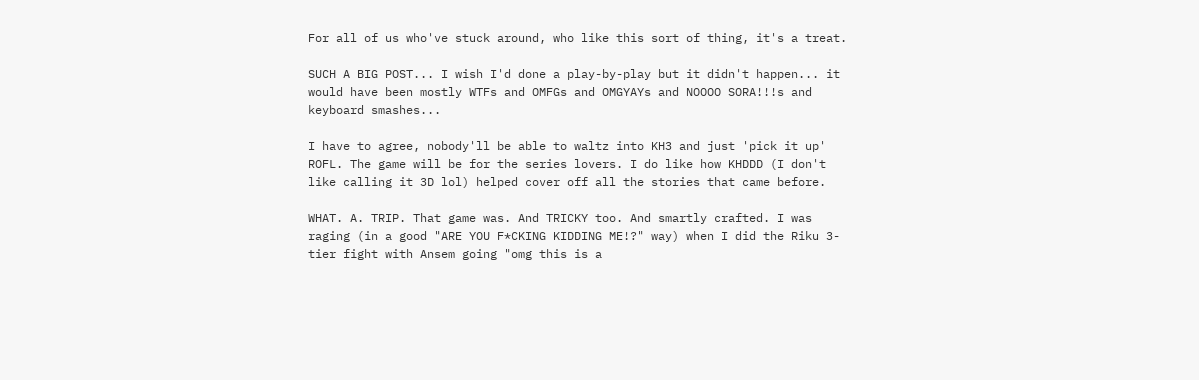For all of us who've stuck around, who like this sort of thing, it's a treat.

SUCH A BIG POST... I wish I'd done a play-by-play but it didn't happen... it would have been mostly WTFs and OMFGs and OMGYAYs and NOOOO SORA!!!s and keyboard smashes...

I have to agree, nobody'll be able to waltz into KH3 and just 'pick it up' ROFL. The game will be for the series lovers. I do like how KHDDD (I don't like calling it 3D lol) helped cover off all the stories that came before.

WHAT. A. TRIP. That game was. And TRICKY too. And smartly crafted. I was raging (in a good "ARE YOU F*CKING KIDDING ME!?" way) when I did the Riku 3-tier fight with Ansem going "omg this is a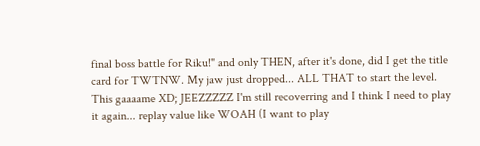final boss battle for Riku!" and only THEN, after it's done, did I get the title card for TWTNW. My jaw just dropped... ALL THAT to start the level. This gaaaame XD; JEEZZZZZ I'm still recoverring and I think I need to play it again... replay value like WOAH (I want to play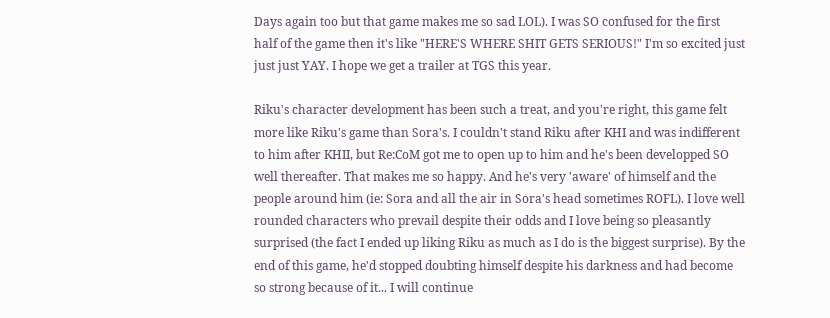Days again too but that game makes me so sad LOL). I was SO confused for the first half of the game then it's like "HERE'S WHERE SHIT GETS SERIOUS!" I'm so excited just just just YAY. I hope we get a trailer at TGS this year.

Riku's character development has been such a treat, and you're right, this game felt more like Riku's game than Sora's. I couldn't stand Riku after KHI and was indifferent to him after KHII, but Re:CoM got me to open up to him and he's been developped SO well thereafter. That makes me so happy. And he's very 'aware' of himself and the people around him (ie: Sora and all the air in Sora's head sometimes ROFL). I love well rounded characters who prevail despite their odds and I love being so pleasantly surprised (the fact I ended up liking Riku as much as I do is the biggest surprise). By the end of this game, he'd stopped doubting himself despite his darkness and had become so strong because of it... I will continue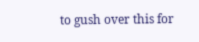to gush over this for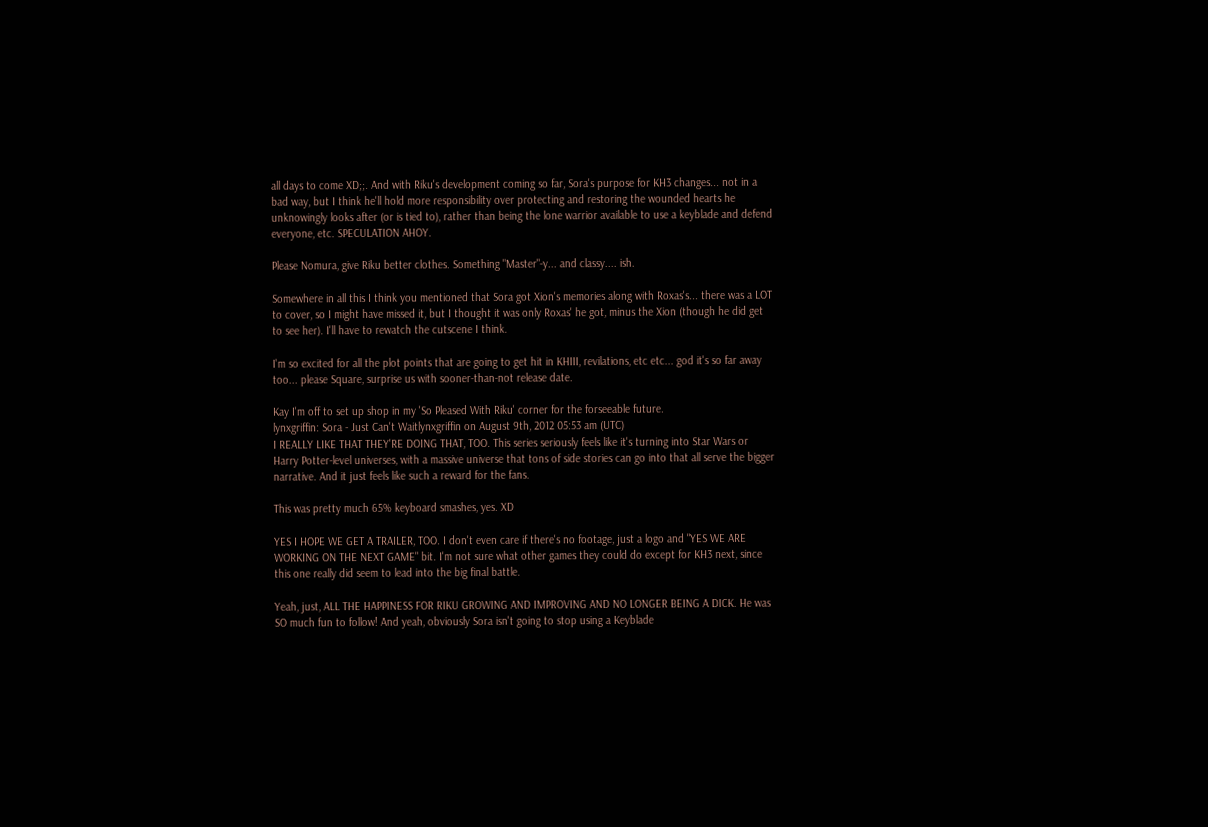all days to come XD;;. And with Riku's development coming so far, Sora's purpose for KH3 changes... not in a bad way, but I think he'll hold more responsibility over protecting and restoring the wounded hearts he unknowingly looks after (or is tied to), rather than being the lone warrior available to use a keyblade and defend everyone, etc. SPECULATION AHOY.

Please Nomura, give Riku better clothes. Something "Master"-y... and classy.... ish.

Somewhere in all this I think you mentioned that Sora got Xion's memories along with Roxas's... there was a LOT to cover, so I might have missed it, but I thought it was only Roxas' he got, minus the Xion (though he did get to see her). I'll have to rewatch the cutscene I think.

I'm so excited for all the plot points that are going to get hit in KHIII, revilations, etc etc... god it's so far away too... please Square, surprise us with sooner-than-not release date.

Kay I'm off to set up shop in my 'So Pleased With Riku' corner for the forseeable future.
lynxgriffin: Sora - Just Can't Waitlynxgriffin on August 9th, 2012 05:53 am (UTC)
I REALLY LIKE THAT THEY'RE DOING THAT, TOO. This series seriously feels like it's turning into Star Wars or Harry Potter-level universes, with a massive universe that tons of side stories can go into that all serve the bigger narrative. And it just feels like such a reward for the fans.

This was pretty much 65% keyboard smashes, yes. XD

YES I HOPE WE GET A TRAILER, TOO. I don't even care if there's no footage, just a logo and "YES WE ARE WORKING ON THE NEXT GAME" bit. I'm not sure what other games they could do except for KH3 next, since this one really did seem to lead into the big final battle.

Yeah, just, ALL THE HAPPINESS FOR RIKU GROWING AND IMPROVING AND NO LONGER BEING A DICK. He was SO much fun to follow! And yeah, obviously Sora isn't going to stop using a Keyblade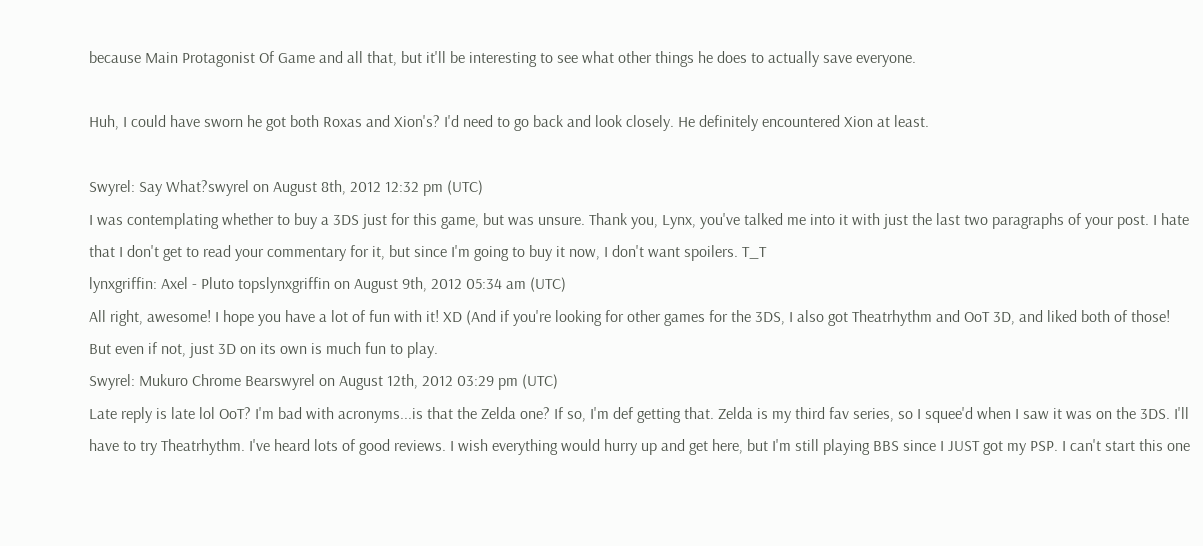because Main Protagonist Of Game and all that, but it'll be interesting to see what other things he does to actually save everyone.

Huh, I could have sworn he got both Roxas and Xion's? I'd need to go back and look closely. He definitely encountered Xion at least.

Swyrel: Say What?swyrel on August 8th, 2012 12:32 pm (UTC)
I was contemplating whether to buy a 3DS just for this game, but was unsure. Thank you, Lynx, you've talked me into it with just the last two paragraphs of your post. I hate that I don't get to read your commentary for it, but since I'm going to buy it now, I don't want spoilers. T_T
lynxgriffin: Axel - Pluto topslynxgriffin on August 9th, 2012 05:34 am (UTC)
All right, awesome! I hope you have a lot of fun with it! XD (And if you're looking for other games for the 3DS, I also got Theatrhythm and OoT 3D, and liked both of those! But even if not, just 3D on its own is much fun to play.
Swyrel: Mukuro Chrome Bearswyrel on August 12th, 2012 03:29 pm (UTC)
Late reply is late lol OoT? I'm bad with acronyms...is that the Zelda one? If so, I'm def getting that. Zelda is my third fav series, so I squee'd when I saw it was on the 3DS. I'll have to try Theatrhythm. I've heard lots of good reviews. I wish everything would hurry up and get here, but I'm still playing BBS since I JUST got my PSP. I can't start this one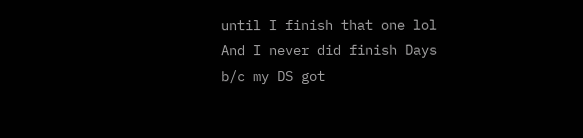until I finish that one lol And I never did finish Days b/c my DS got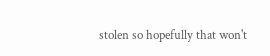stolen so hopefully that won't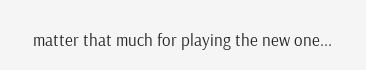matter that much for playing the new one...